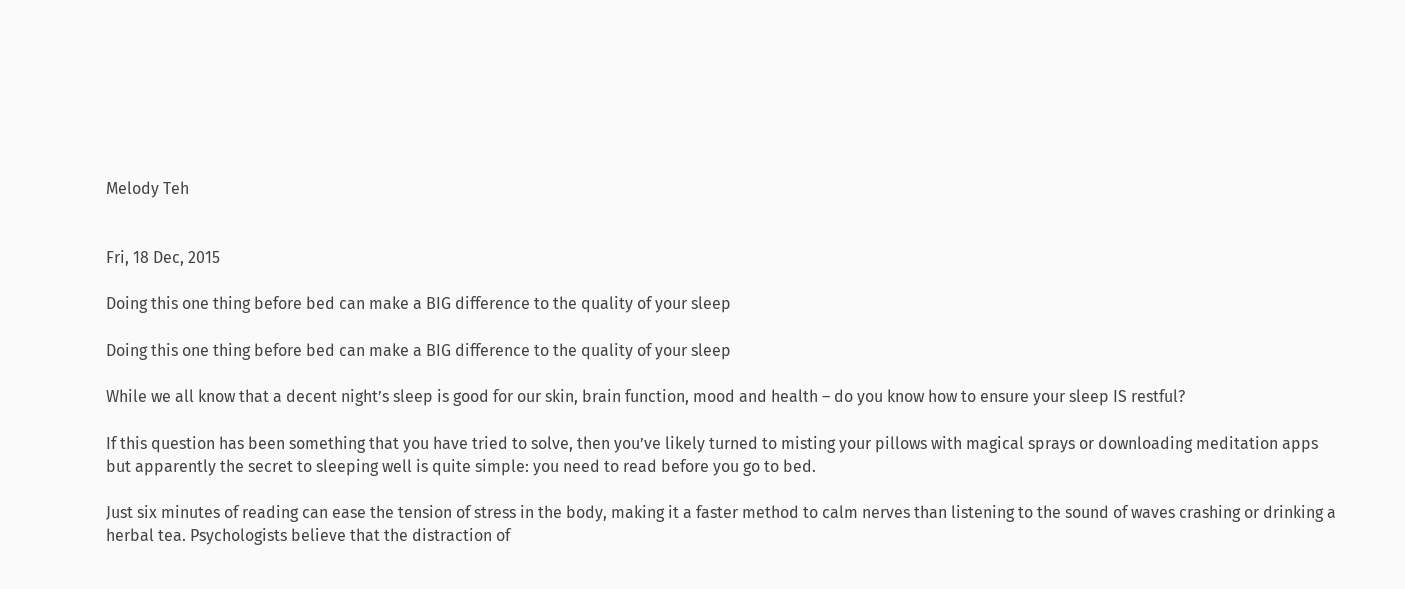Melody Teh


Fri, 18 Dec, 2015

Doing this one thing before bed can make a BIG difference to the quality of your sleep

Doing this one thing before bed can make a BIG difference to the quality of your sleep

While we all know that a decent night’s sleep is good for our skin, brain function, mood and health – do you know how to ensure your sleep IS restful?

If this question has been something that you have tried to solve, then you’ve likely turned to misting your pillows with magical sprays or downloading meditation apps but apparently the secret to sleeping well is quite simple: you need to read before you go to bed.

Just six minutes of reading can ease the tension of stress in the body, making it a faster method to calm nerves than listening to the sound of waves crashing or drinking a herbal tea. Psychologists believe that the distraction of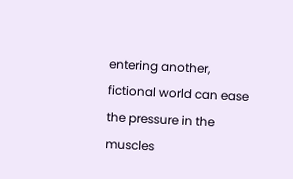entering another, fictional world can ease the pressure in the muscles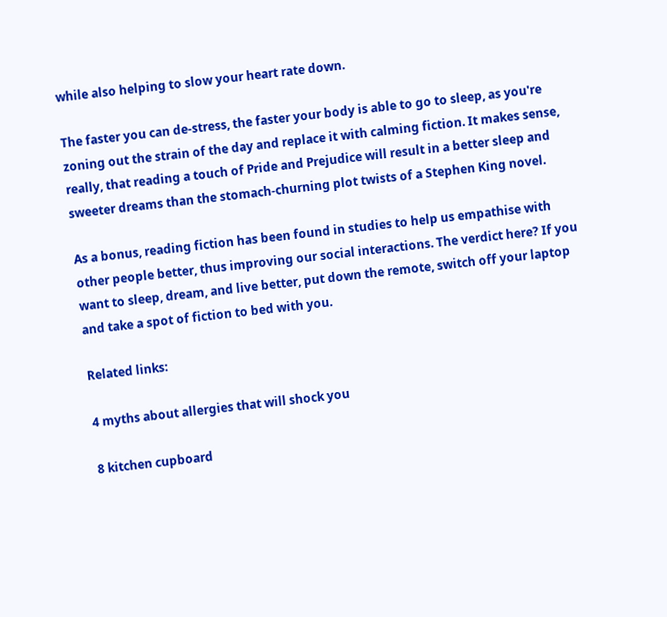while also helping to slow your heart rate down.

The faster you can de-stress, the faster your body is able to go to sleep, as you're zoning out the strain of the day and replace it with calming fiction. It makes sense, really, that reading a touch of Pride and Prejudice will result in a better sleep and sweeter dreams than the stomach-churning plot twists of a Stephen King novel.

As a bonus, reading fiction has been found in studies to help us empathise with other people better, thus improving our social interactions. The verdict here? If you want to sleep, dream, and live better, put down the remote, switch off your laptop and take a spot of fiction to bed with you.

Related links:

4 myths about allergies that will shock you

8 kitchen cupboard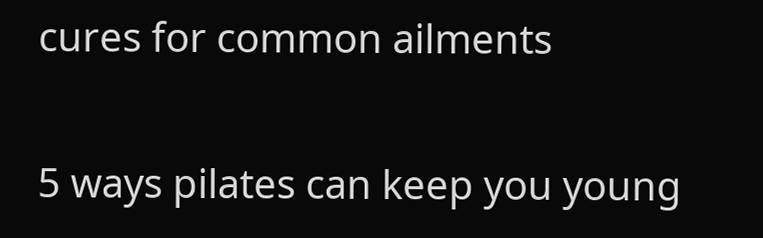cures for common ailments

5 ways pilates can keep you young